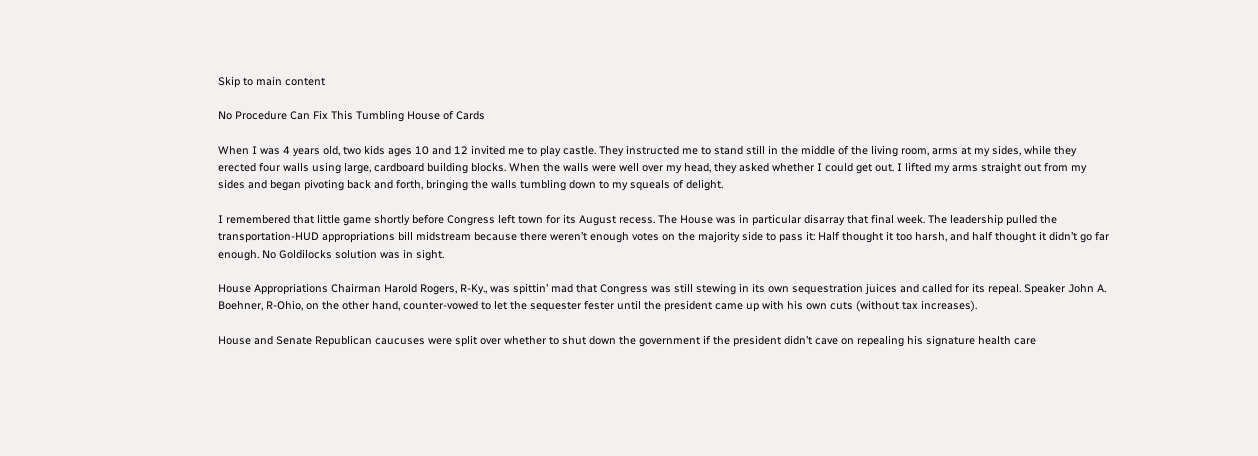Skip to main content

No Procedure Can Fix This Tumbling House of Cards

When I was 4 years old, two kids ages 10 and 12 invited me to play castle. They instructed me to stand still in the middle of the living room, arms at my sides, while they erected four walls using large, cardboard building blocks. When the walls were well over my head, they asked whether I could get out. I lifted my arms straight out from my sides and began pivoting back and forth, bringing the walls tumbling down to my squeals of delight.

I remembered that little game shortly before Congress left town for its August recess. The House was in particular disarray that final week. The leadership pulled the transportation-HUD appropriations bill midstream because there weren’t enough votes on the majority side to pass it: Half thought it too harsh, and half thought it didn’t go far enough. No Goldilocks solution was in sight.

House Appropriations Chairman Harold Rogers, R-Ky., was spittin’ mad that Congress was still stewing in its own sequestration juices and called for its repeal. Speaker John A. Boehner, R-Ohio, on the other hand, counter-vowed to let the sequester fester until the president came up with his own cuts (without tax increases).

House and Senate Republican caucuses were split over whether to shut down the government if the president didn’t cave on repealing his signature health care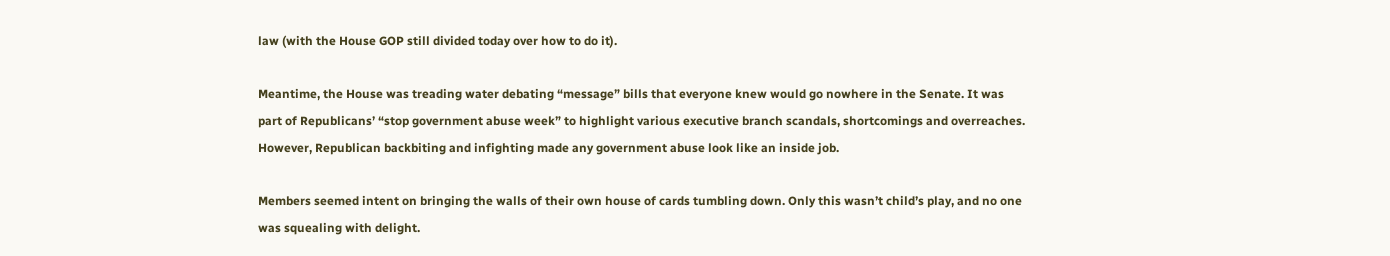law (with the House GOP still divided today over how to do it).

Meantime, the House was treading water debating “message” bills that everyone knew would go nowhere in the Senate. It was part of Republicans’ “stop government abuse week” to highlight various executive branch scandals, shortcomings and overreaches. However, Republican backbiting and infighting made any government abuse look like an inside job.

Members seemed intent on bringing the walls of their own house of cards tumbling down. Only this wasn’t child’s play, and no one was squealing with delight.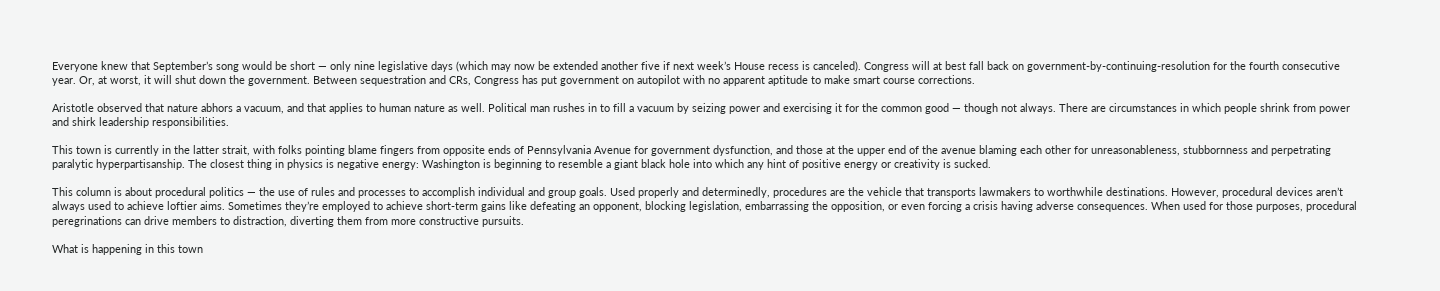Everyone knew that September’s song would be short — only nine legislative days (which may now be extended another five if next week’s House recess is canceled). Congress will at best fall back on government-by-continuing-resolution for the fourth consecutive year. Or, at worst, it will shut down the government. Between sequestration and CRs, Congress has put government on autopilot with no apparent aptitude to make smart course corrections.

Aristotle observed that nature abhors a vacuum, and that applies to human nature as well. Political man rushes in to fill a vacuum by seizing power and exercising it for the common good — though not always. There are circumstances in which people shrink from power and shirk leadership responsibilities.

This town is currently in the latter strait, with folks pointing blame fingers from opposite ends of Pennsylvania Avenue for government dysfunction, and those at the upper end of the avenue blaming each other for unreasonableness, stubbornness and perpetrating paralytic hyperpartisanship. The closest thing in physics is negative energy: Washington is beginning to resemble a giant black hole into which any hint of positive energy or creativity is sucked.

This column is about procedural politics — the use of rules and processes to accomplish individual and group goals. Used properly and determinedly, procedures are the vehicle that transports lawmakers to worthwhile destinations. However, procedural devices aren’t always used to achieve loftier aims. Sometimes they’re employed to achieve short-term gains like defeating an opponent, blocking legislation, embarrassing the opposition, or even forcing a crisis having adverse consequences. When used for those purposes, procedural peregrinations can drive members to distraction, diverting them from more constructive pursuits.

What is happening in this town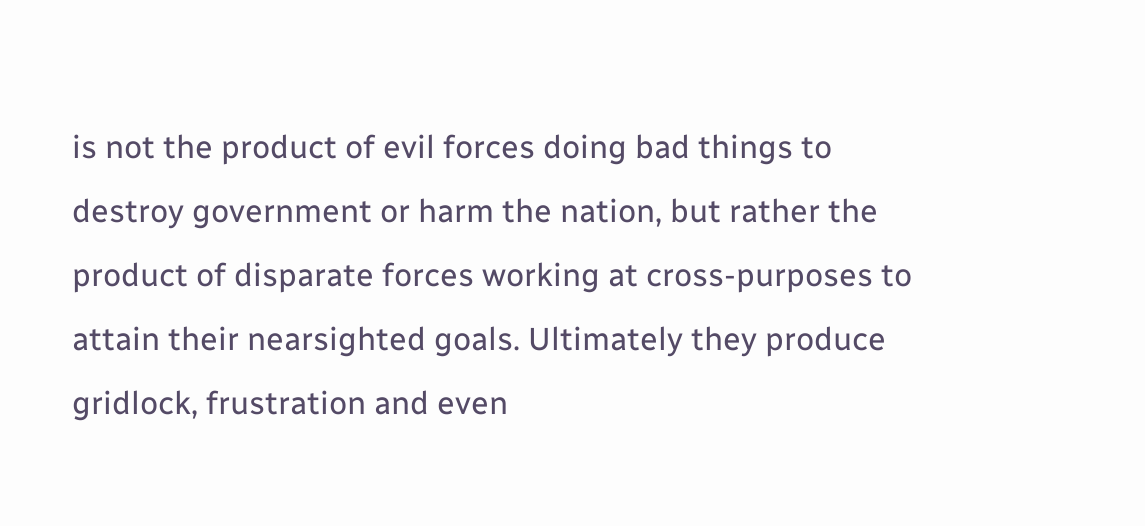is not the product of evil forces doing bad things to destroy government or harm the nation, but rather the product of disparate forces working at cross-purposes to attain their nearsighted goals. Ultimately they produce gridlock, frustration and even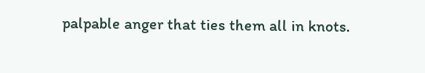palpable anger that ties them all in knots.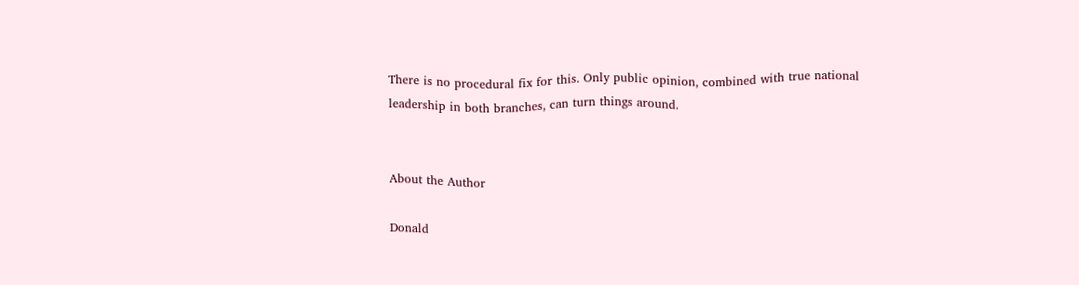There is no procedural fix for this. Only public opinion, combined with true national leadership in both branches, can turn things around.


About the Author

Donald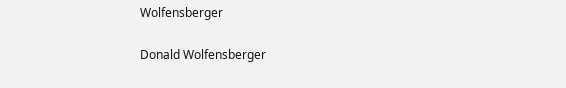Wolfensberger

Donald Wolfensberger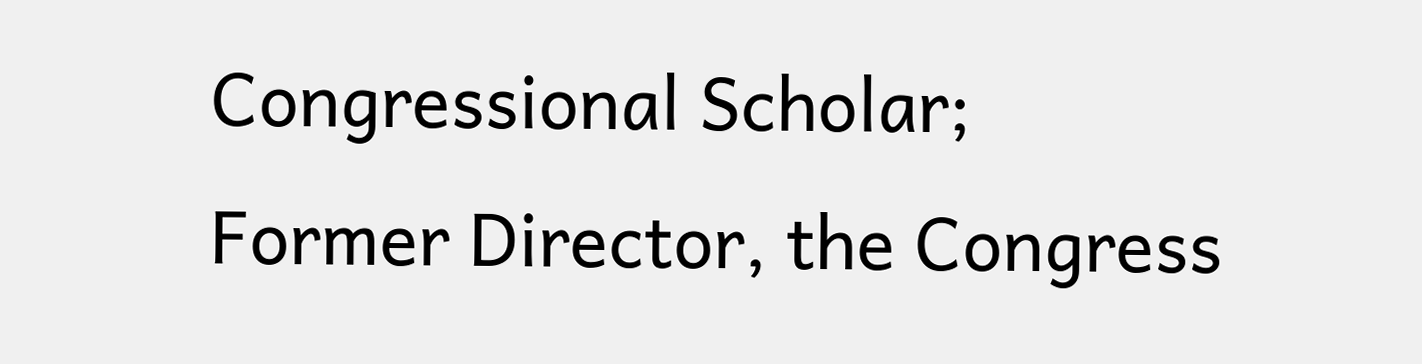Congressional Scholar;
Former Director, the Congress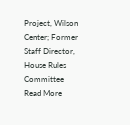Project, Wilson Center; Former Staff Director, House Rules Committee
Read More